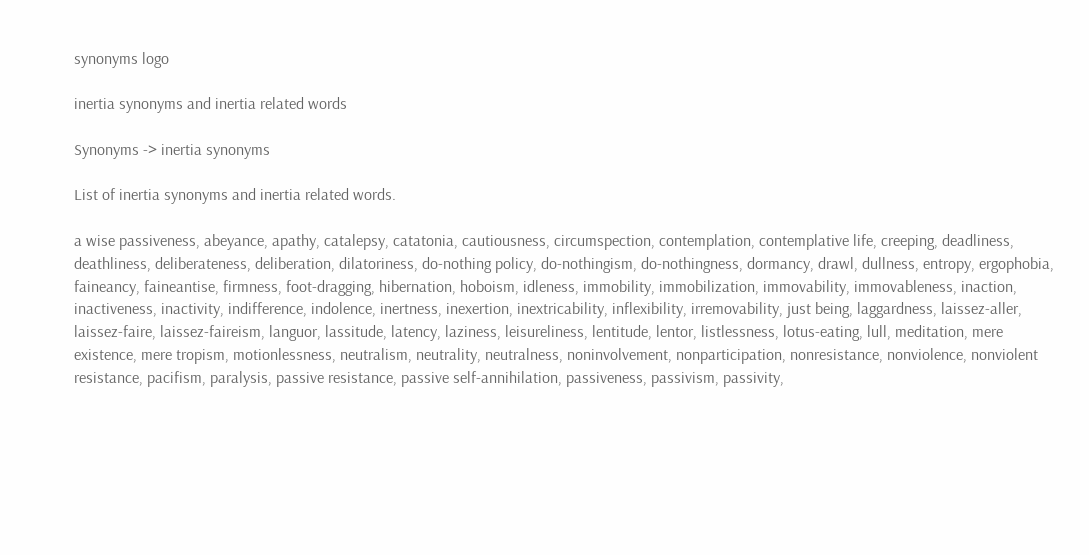synonyms logo

inertia synonyms and inertia related words

Synonyms -> inertia synonyms

List of inertia synonyms and inertia related words.

a wise passiveness, abeyance, apathy, catalepsy, catatonia, cautiousness, circumspection, contemplation, contemplative life, creeping, deadliness, deathliness, deliberateness, deliberation, dilatoriness, do-nothing policy, do-nothingism, do-nothingness, dormancy, drawl, dullness, entropy, ergophobia, faineancy, faineantise, firmness, foot-dragging, hibernation, hoboism, idleness, immobility, immobilization, immovability, immovableness, inaction, inactiveness, inactivity, indifference, indolence, inertness, inexertion, inextricability, inflexibility, irremovability, just being, laggardness, laissez-aller, laissez-faire, laissez-faireism, languor, lassitude, latency, laziness, leisureliness, lentitude, lentor, listlessness, lotus-eating, lull, meditation, mere existence, mere tropism, motionlessness, neutralism, neutrality, neutralness, noninvolvement, nonparticipation, nonresistance, nonviolence, nonviolent resistance, pacifism, paralysis, passive resistance, passive self-annihilation, passiveness, passivism, passivity,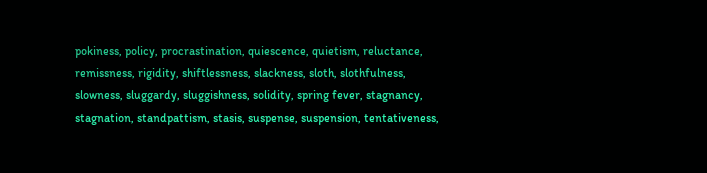pokiness, policy, procrastination, quiescence, quietism, reluctance, remissness, rigidity, shiftlessness, slackness, sloth, slothfulness, slowness, sluggardy, sluggishness, solidity, spring fever, stagnancy, stagnation, standpattism, stasis, suspense, suspension, tentativeness,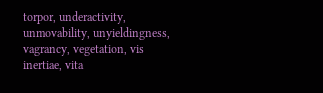torpor, underactivity, unmovability, unyieldingness, vagrancy, vegetation, vis inertiae, vita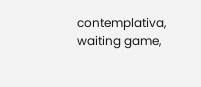contemplativa, waiting game,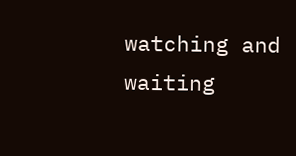watching and waiting